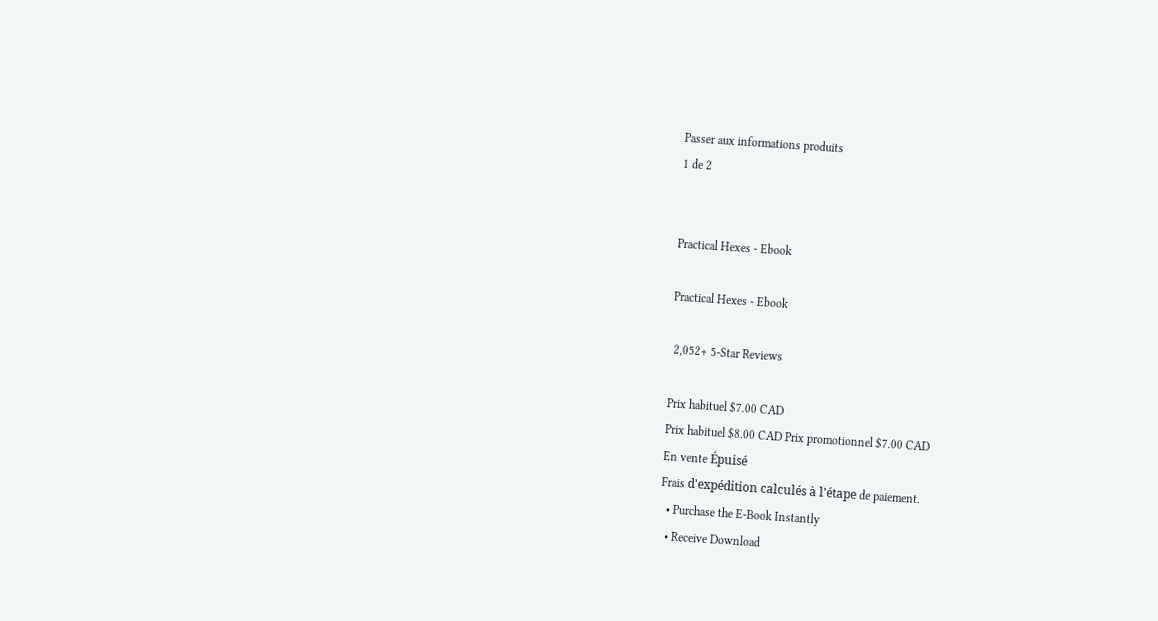Passer aux informations produits
1 de 2


Practical Hexes - Ebook

Practical Hexes - Ebook

 2,052+ 5-Star Reviews

Prix habituel $7.00 CAD
Prix habituel $8.00 CAD Prix promotionnel $7.00 CAD
En vente Épuisé
Frais d'expédition calculés à l'étape de paiement.
  • Purchase the E-Book Instantly
  • Receive Download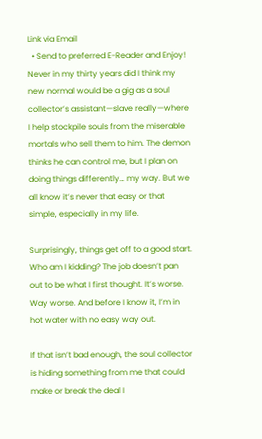Link via Email
  • Send to preferred E-Reader and Enjoy!
Never in my thirty years did I think my new normal would be a gig as a soul collector’s assistant—slave really—where I help stockpile souls from the miserable mortals who sell them to him. The demon thinks he can control me, but I plan on doing things differently… my way. But we all know it’s never that easy or that simple, especially in my life.

Surprisingly, things get off to a good start. Who am I kidding? The job doesn’t pan out to be what I first thought. It’s worse. Way worse. And before I know it, I’m in hot water with no easy way out.

If that isn’t bad enough, the soul collector is hiding something from me that could make or break the deal I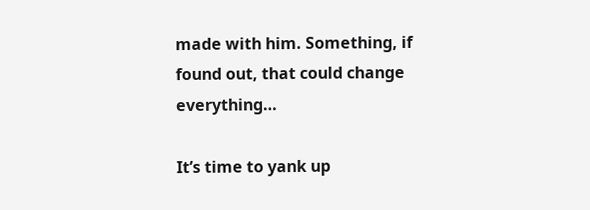made with him. Something, if found out, that could change everything…

It’s time to yank up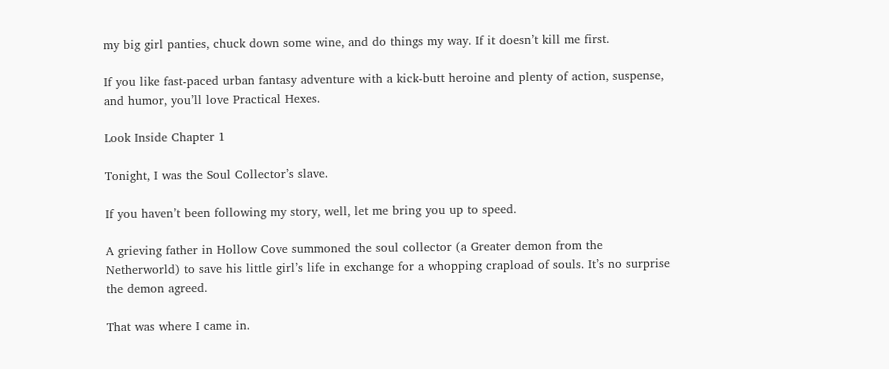my big girl panties, chuck down some wine, and do things my way. If it doesn’t kill me first.

If you like fast-paced urban fantasy adventure with a kick-butt heroine and plenty of action, suspense, and humor, you’ll love Practical Hexes.

Look Inside Chapter 1

Tonight, I was the Soul Collector’s slave.

If you haven’t been following my story, well, let me bring you up to speed.

A grieving father in Hollow Cove summoned the soul collector (a Greater demon from the Netherworld) to save his little girl’s life in exchange for a whopping crapload of souls. It’s no surprise the demon agreed.

That was where I came in.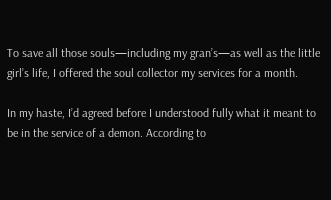To save all those souls—including my gran’s—as well as the little girl’s life, I offered the soul collector my services for a month.

In my haste, I’d agreed before I understood fully what it meant to be in the service of a demon. According to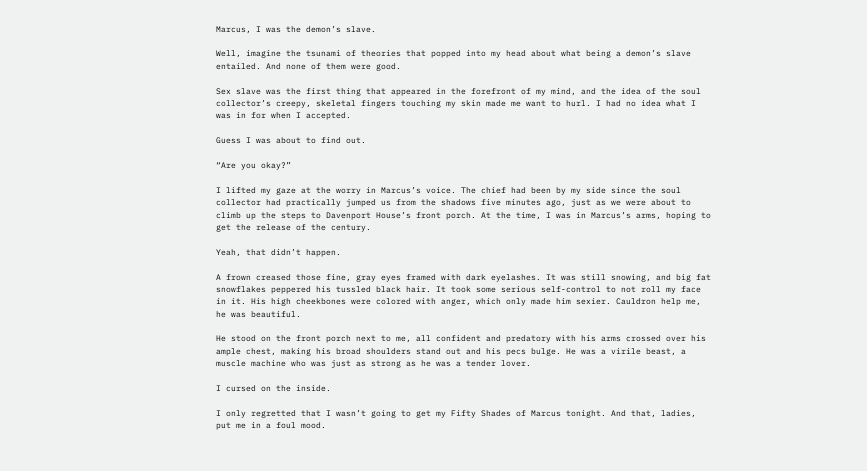Marcus, I was the demon’s slave.

Well, imagine the tsunami of theories that popped into my head about what being a demon’s slave entailed. And none of them were good.

Sex slave was the first thing that appeared in the forefront of my mind, and the idea of the soul collector’s creepy, skeletal fingers touching my skin made me want to hurl. I had no idea what I was in for when I accepted.

Guess I was about to find out.

“Are you okay?”

I lifted my gaze at the worry in Marcus’s voice. The chief had been by my side since the soul collector had practically jumped us from the shadows five minutes ago, just as we were about to climb up the steps to Davenport House’s front porch. At the time, I was in Marcus’s arms, hoping to get the release of the century.

Yeah, that didn’t happen.

A frown creased those fine, gray eyes framed with dark eyelashes. It was still snowing, and big fat snowflakes peppered his tussled black hair. It took some serious self-control to not roll my face in it. His high cheekbones were colored with anger, which only made him sexier. Cauldron help me, he was beautiful.

He stood on the front porch next to me, all confident and predatory with his arms crossed over his ample chest, making his broad shoulders stand out and his pecs bulge. He was a virile beast, a muscle machine who was just as strong as he was a tender lover.

I cursed on the inside.

I only regretted that I wasn’t going to get my Fifty Shades of Marcus tonight. And that, ladies, put me in a foul mood.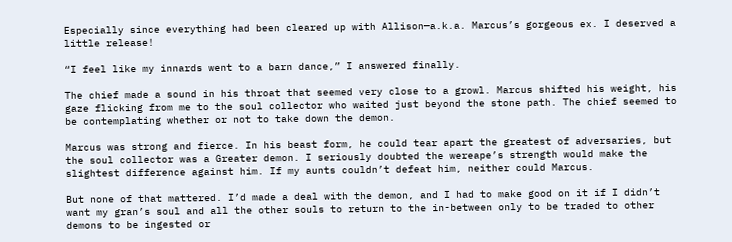Especially since everything had been cleared up with Allison—a.k.a. Marcus’s gorgeous ex. I deserved a little release!

“I feel like my innards went to a barn dance,” I answered finally.

The chief made a sound in his throat that seemed very close to a growl. Marcus shifted his weight, his gaze flicking from me to the soul collector who waited just beyond the stone path. The chief seemed to be contemplating whether or not to take down the demon.

Marcus was strong and fierce. In his beast form, he could tear apart the greatest of adversaries, but the soul collector was a Greater demon. I seriously doubted the wereape’s strength would make the slightest difference against him. If my aunts couldn’t defeat him, neither could Marcus.

But none of that mattered. I’d made a deal with the demon, and I had to make good on it if I didn’t want my gran’s soul and all the other souls to return to the in-between only to be traded to other demons to be ingested or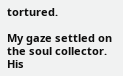tortured.

My gaze settled on the soul collector. His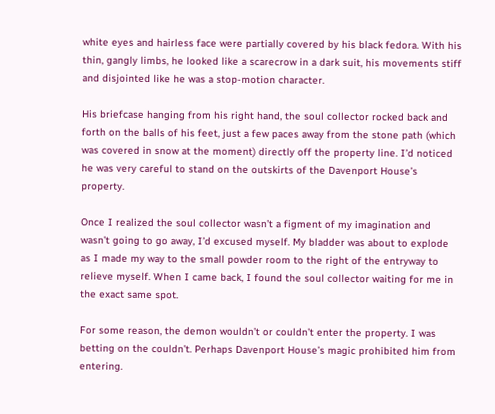white eyes and hairless face were partially covered by his black fedora. With his thin, gangly limbs, he looked like a scarecrow in a dark suit, his movements stiff and disjointed like he was a stop-motion character.

His briefcase hanging from his right hand, the soul collector rocked back and forth on the balls of his feet, just a few paces away from the stone path (which was covered in snow at the moment) directly off the property line. I’d noticed he was very careful to stand on the outskirts of the Davenport House’s property.

Once I realized the soul collector wasn’t a figment of my imagination and wasn’t going to go away, I’d excused myself. My bladder was about to explode as I made my way to the small powder room to the right of the entryway to relieve myself. When I came back, I found the soul collector waiting for me in the exact same spot.

For some reason, the demon wouldn’t or couldn’t enter the property. I was betting on the couldn’t. Perhaps Davenport House’s magic prohibited him from entering.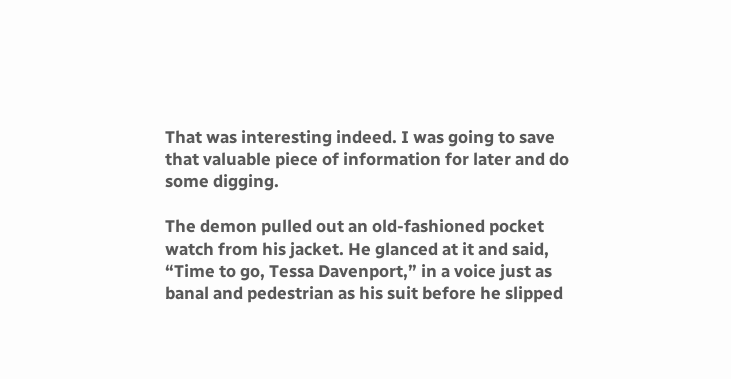That was interesting indeed. I was going to save that valuable piece of information for later and do some digging.

The demon pulled out an old-fashioned pocket watch from his jacket. He glanced at it and said, “Time to go, Tessa Davenport,” in a voice just as banal and pedestrian as his suit before he slipped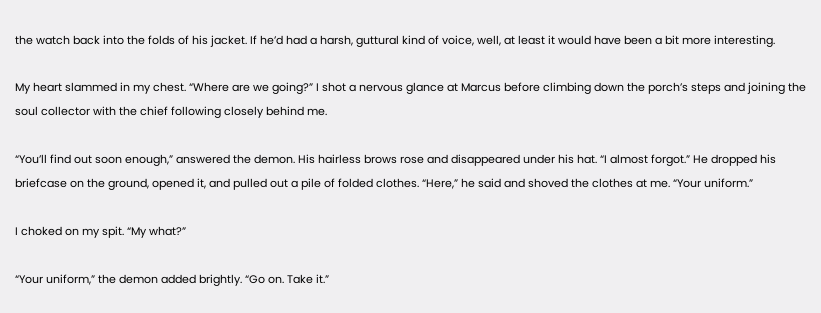the watch back into the folds of his jacket. If he’d had a harsh, guttural kind of voice, well, at least it would have been a bit more interesting.

My heart slammed in my chest. “Where are we going?” I shot a nervous glance at Marcus before climbing down the porch’s steps and joining the soul collector with the chief following closely behind me.

“You’ll find out soon enough,” answered the demon. His hairless brows rose and disappeared under his hat. “I almost forgot.” He dropped his briefcase on the ground, opened it, and pulled out a pile of folded clothes. “Here,” he said and shoved the clothes at me. “Your uniform.”

I choked on my spit. “My what?”

“Your uniform,” the demon added brightly. “Go on. Take it.”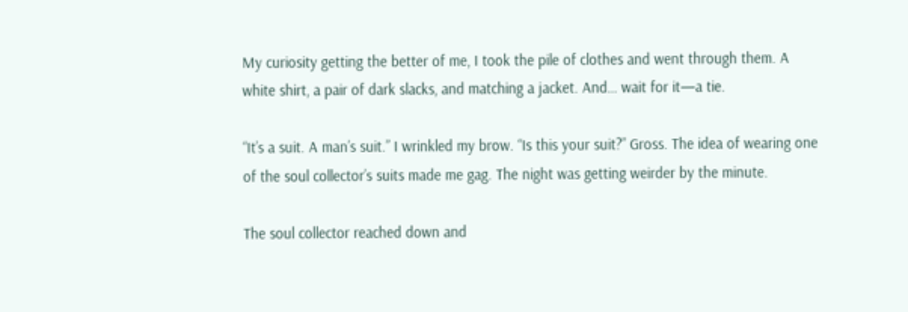My curiosity getting the better of me, I took the pile of clothes and went through them. A white shirt, a pair of dark slacks, and matching a jacket. And… wait for it—a tie.

“It’s a suit. A man’s suit.” I wrinkled my brow. “Is this your suit?” Gross. The idea of wearing one of the soul collector’s suits made me gag. The night was getting weirder by the minute.

The soul collector reached down and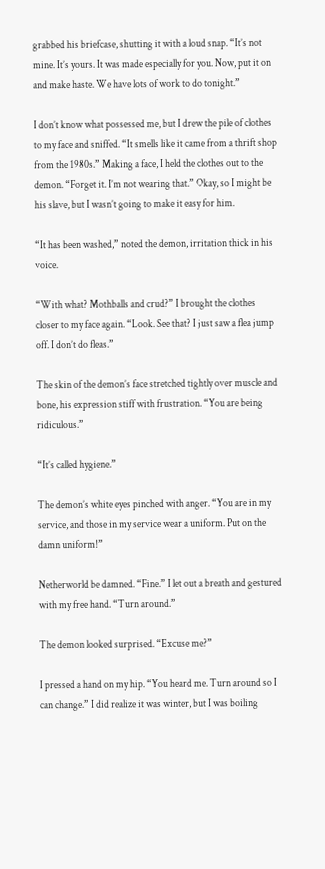grabbed his briefcase, shutting it with a loud snap. “It’s not mine. It’s yours. It was made especially for you. Now, put it on and make haste. We have lots of work to do tonight.”

I don’t know what possessed me, but I drew the pile of clothes to my face and sniffed. “It smells like it came from a thrift shop from the 1980s.” Making a face, I held the clothes out to the demon. “Forget it. I’m not wearing that.” Okay, so I might be his slave, but I wasn’t going to make it easy for him.

“It has been washed,” noted the demon, irritation thick in his voice.

“With what? Mothballs and crud?” I brought the clothes closer to my face again. “Look. See that? I just saw a flea jump off. I don’t do fleas.”

The skin of the demon’s face stretched tightly over muscle and bone, his expression stiff with frustration. “You are being ridiculous.”

“It’s called hygiene.”

The demon’s white eyes pinched with anger. “You are in my service, and those in my service wear a uniform. Put on the damn uniform!”

Netherworld be damned. “Fine.” I let out a breath and gestured with my free hand. “Turn around.”

The demon looked surprised. “Excuse me?”

I pressed a hand on my hip. “You heard me. Turn around so I can change.” I did realize it was winter, but I was boiling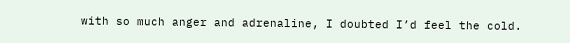with so much anger and adrenaline, I doubted I’d feel the cold.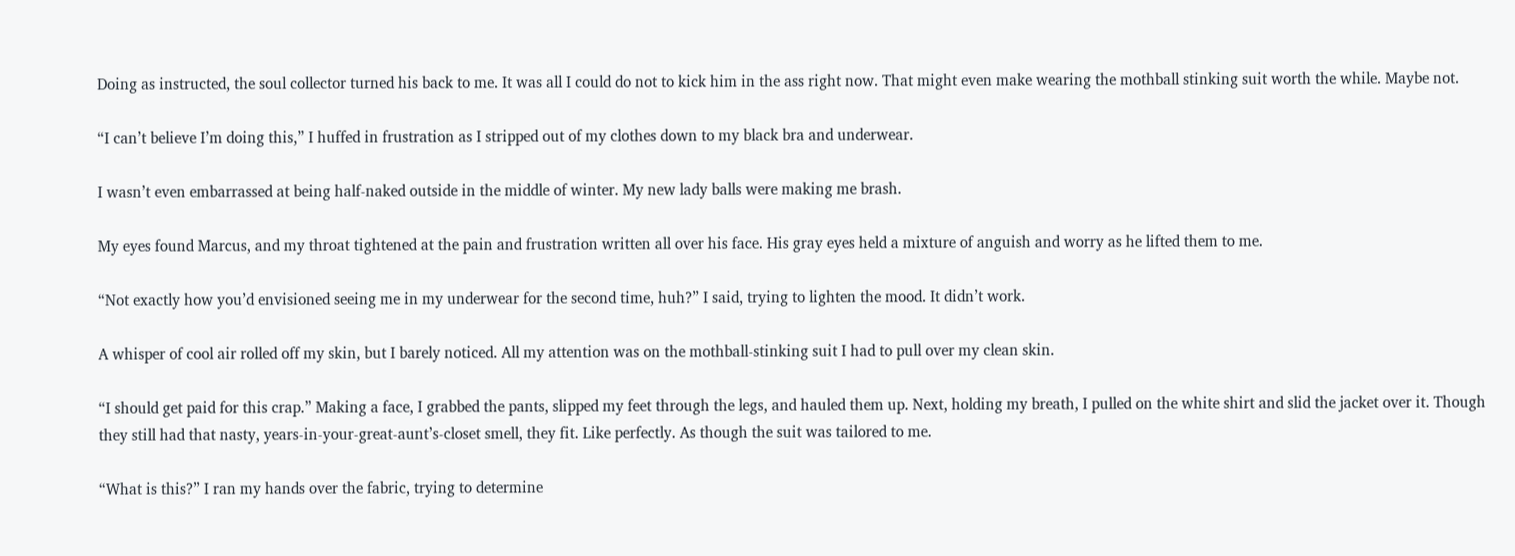Doing as instructed, the soul collector turned his back to me. It was all I could do not to kick him in the ass right now. That might even make wearing the mothball stinking suit worth the while. Maybe not.

“I can’t believe I’m doing this,” I huffed in frustration as I stripped out of my clothes down to my black bra and underwear.

I wasn’t even embarrassed at being half-naked outside in the middle of winter. My new lady balls were making me brash.

My eyes found Marcus, and my throat tightened at the pain and frustration written all over his face. His gray eyes held a mixture of anguish and worry as he lifted them to me.

“Not exactly how you’d envisioned seeing me in my underwear for the second time, huh?” I said, trying to lighten the mood. It didn’t work.

A whisper of cool air rolled off my skin, but I barely noticed. All my attention was on the mothball-stinking suit I had to pull over my clean skin.

“I should get paid for this crap.” Making a face, I grabbed the pants, slipped my feet through the legs, and hauled them up. Next, holding my breath, I pulled on the white shirt and slid the jacket over it. Though they still had that nasty, years-in-your-great-aunt’s-closet smell, they fit. Like perfectly. As though the suit was tailored to me.

“What is this?” I ran my hands over the fabric, trying to determine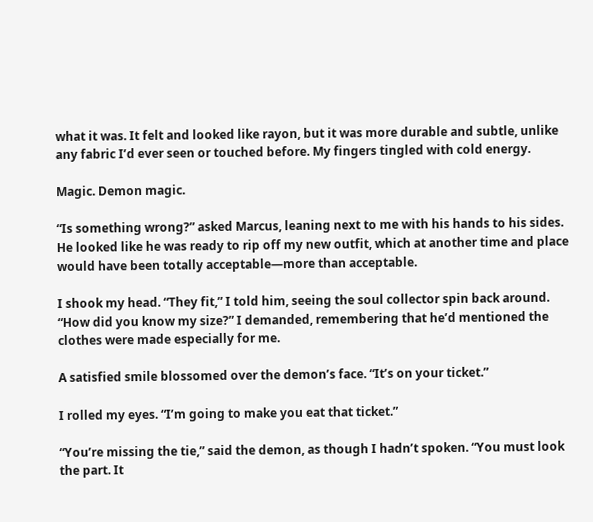what it was. It felt and looked like rayon, but it was more durable and subtle, unlike any fabric I’d ever seen or touched before. My fingers tingled with cold energy.

Magic. Demon magic.

“Is something wrong?” asked Marcus, leaning next to me with his hands to his sides. He looked like he was ready to rip off my new outfit, which at another time and place would have been totally acceptable—more than acceptable.

I shook my head. “They fit,” I told him, seeing the soul collector spin back around. “How did you know my size?” I demanded, remembering that he’d mentioned the clothes were made especially for me.

A satisfied smile blossomed over the demon’s face. “It’s on your ticket.”

I rolled my eyes. “I’m going to make you eat that ticket.”

“You’re missing the tie,” said the demon, as though I hadn’t spoken. “You must look the part. It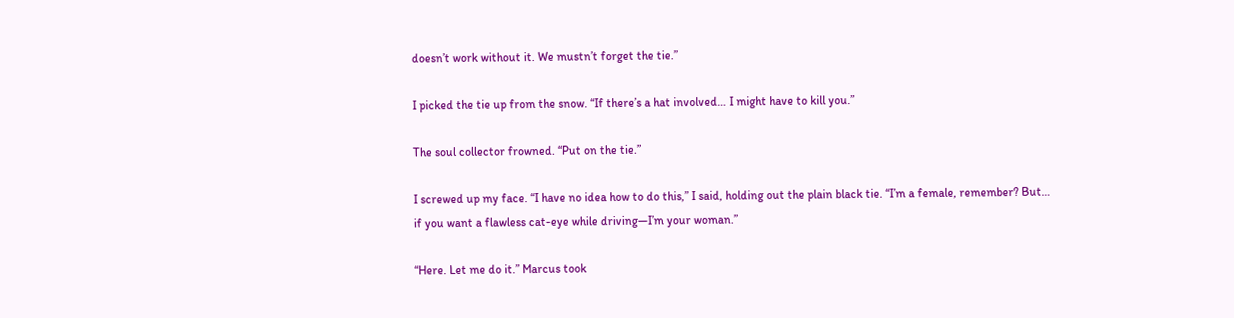doesn’t work without it. We mustn’t forget the tie.”

I picked the tie up from the snow. “If there’s a hat involved… I might have to kill you.”

The soul collector frowned. “Put on the tie.”

I screwed up my face. “I have no idea how to do this,” I said, holding out the plain black tie. “I’m a female, remember? But… if you want a flawless cat-eye while driving—I’m your woman.”

“Here. Let me do it.” Marcus took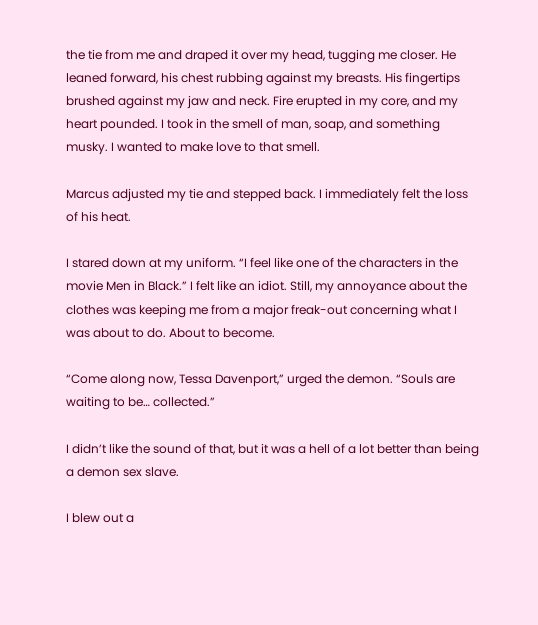the tie from me and draped it over my head, tugging me closer. He leaned forward, his chest rubbing against my breasts. His fingertips brushed against my jaw and neck. Fire erupted in my core, and my heart pounded. I took in the smell of man, soap, and something musky. I wanted to make love to that smell.

Marcus adjusted my tie and stepped back. I immediately felt the loss of his heat.

I stared down at my uniform. “I feel like one of the characters in the movie Men in Black.” I felt like an idiot. Still, my annoyance about the clothes was keeping me from a major freak-out concerning what I was about to do. About to become.

“Come along now, Tessa Davenport,” urged the demon. “Souls are waiting to be… collected.”

I didn’t like the sound of that, but it was a hell of a lot better than being a demon sex slave.

I blew out a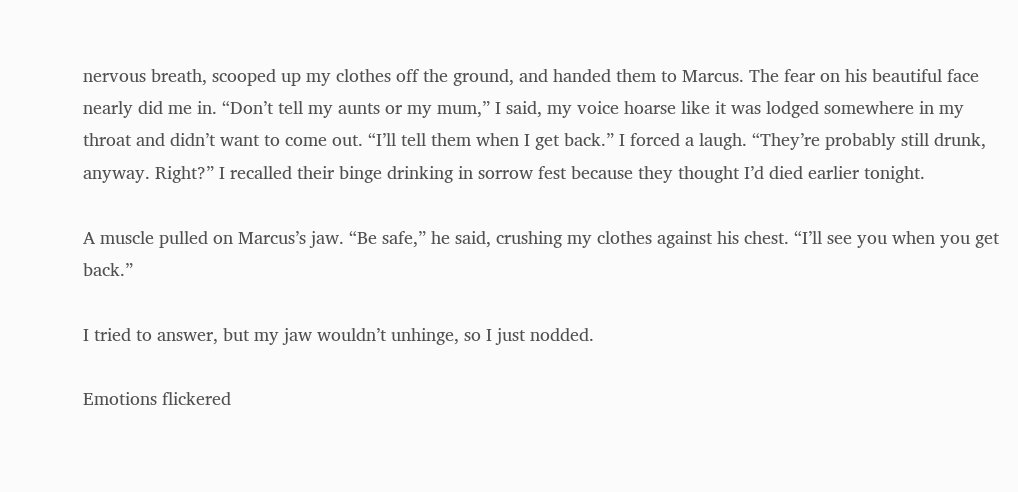nervous breath, scooped up my clothes off the ground, and handed them to Marcus. The fear on his beautiful face nearly did me in. “Don’t tell my aunts or my mum,” I said, my voice hoarse like it was lodged somewhere in my throat and didn’t want to come out. “I’ll tell them when I get back.” I forced a laugh. “They’re probably still drunk, anyway. Right?” I recalled their binge drinking in sorrow fest because they thought I’d died earlier tonight.

A muscle pulled on Marcus’s jaw. “Be safe,” he said, crushing my clothes against his chest. “I’ll see you when you get back.”

I tried to answer, but my jaw wouldn’t unhinge, so I just nodded.

Emotions flickered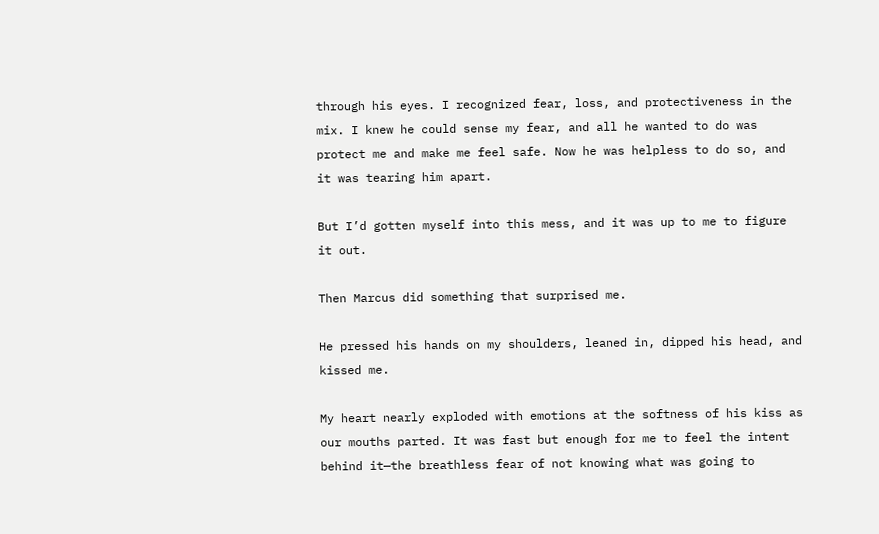through his eyes. I recognized fear, loss, and protectiveness in the mix. I knew he could sense my fear, and all he wanted to do was protect me and make me feel safe. Now he was helpless to do so, and it was tearing him apart.

But I’d gotten myself into this mess, and it was up to me to figure it out.

Then Marcus did something that surprised me.

He pressed his hands on my shoulders, leaned in, dipped his head, and kissed me.

My heart nearly exploded with emotions at the softness of his kiss as our mouths parted. It was fast but enough for me to feel the intent behind it—the breathless fear of not knowing what was going to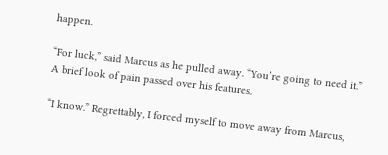happen.

“For luck,” said Marcus as he pulled away. “You’re going to need it.” A brief look of pain passed over his features.

“I know.” Regrettably, I forced myself to move away from Marcus,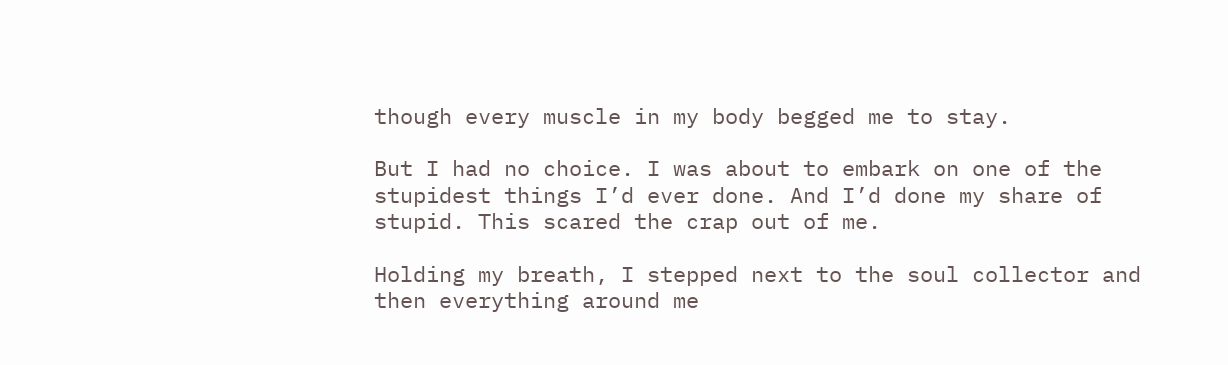though every muscle in my body begged me to stay.

But I had no choice. I was about to embark on one of the stupidest things I’d ever done. And I’d done my share of stupid. This scared the crap out of me.

Holding my breath, I stepped next to the soul collector and then everything around me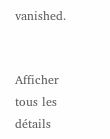vanished.


Afficher tous les détails